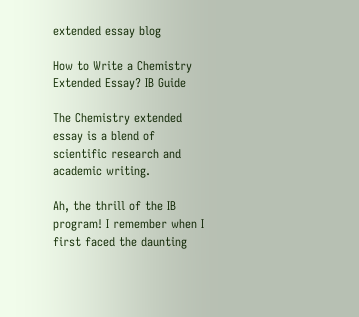extended essay blog

How to Write a Chemistry Extended Essay? IB Guide

The Chemistry extended essay is a blend of scientific research and academic writing.

Ah, the thrill of the IB program! I remember when I first faced the daunting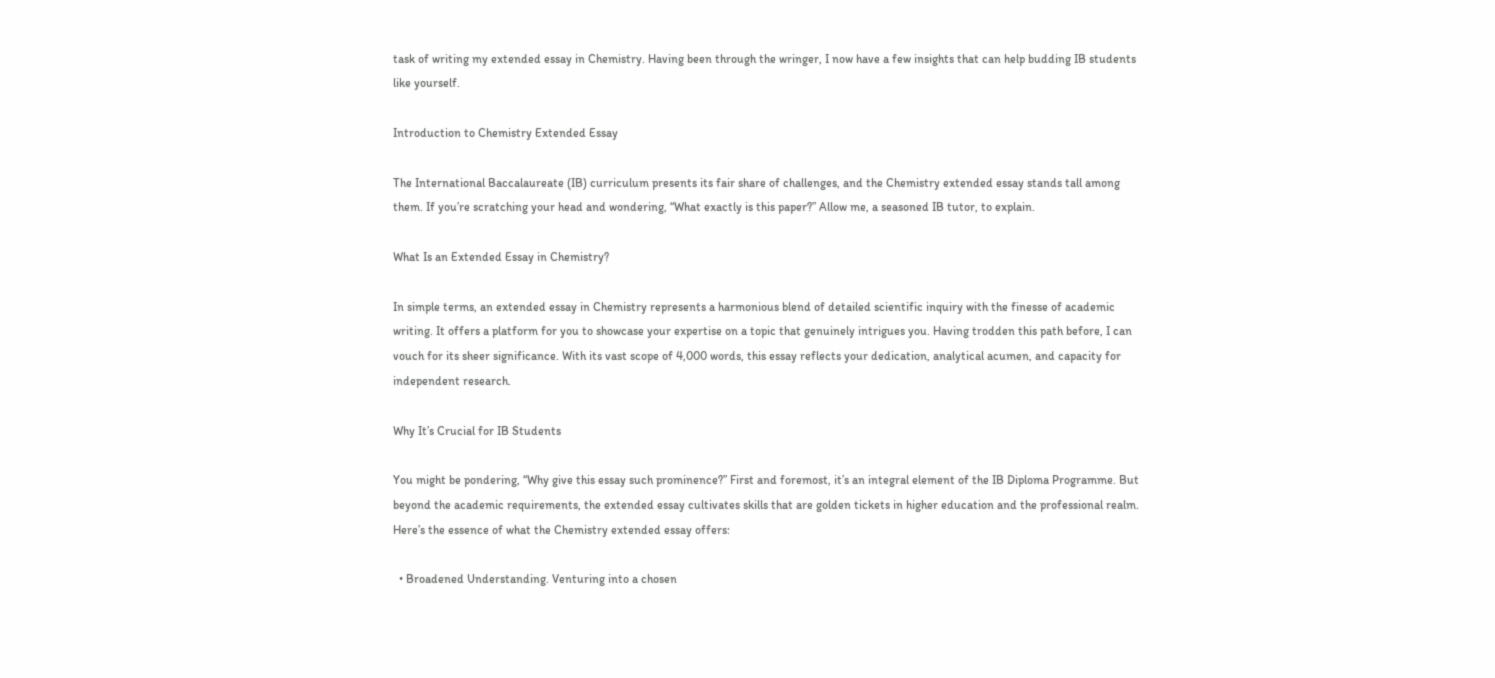task of writing my extended essay in Chemistry. Having been through the wringer, I now have a few insights that can help budding IB students like yourself.

Introduction to Chemistry Extended Essay

The International Baccalaureate (IB) curriculum presents its fair share of challenges, and the Chemistry extended essay stands tall among them. If you’re scratching your head and wondering, “What exactly is this paper?” Allow me, a seasoned IB tutor, to explain.

What Is an Extended Essay in Chemistry?

In simple terms, an extended essay in Chemistry represents a harmonious blend of detailed scientific inquiry with the finesse of academic writing. It offers a platform for you to showcase your expertise on a topic that genuinely intrigues you. Having trodden this path before, I can vouch for its sheer significance. With its vast scope of 4,000 words, this essay reflects your dedication, analytical acumen, and capacity for independent research.

Why It’s Crucial for IB Students

You might be pondering, “Why give this essay such prominence?” First and foremost, it’s an integral element of the IB Diploma Programme. But beyond the academic requirements, the extended essay cultivates skills that are golden tickets in higher education and the professional realm. Here’s the essence of what the Chemistry extended essay offers:

  • Broadened Understanding. Venturing into a chosen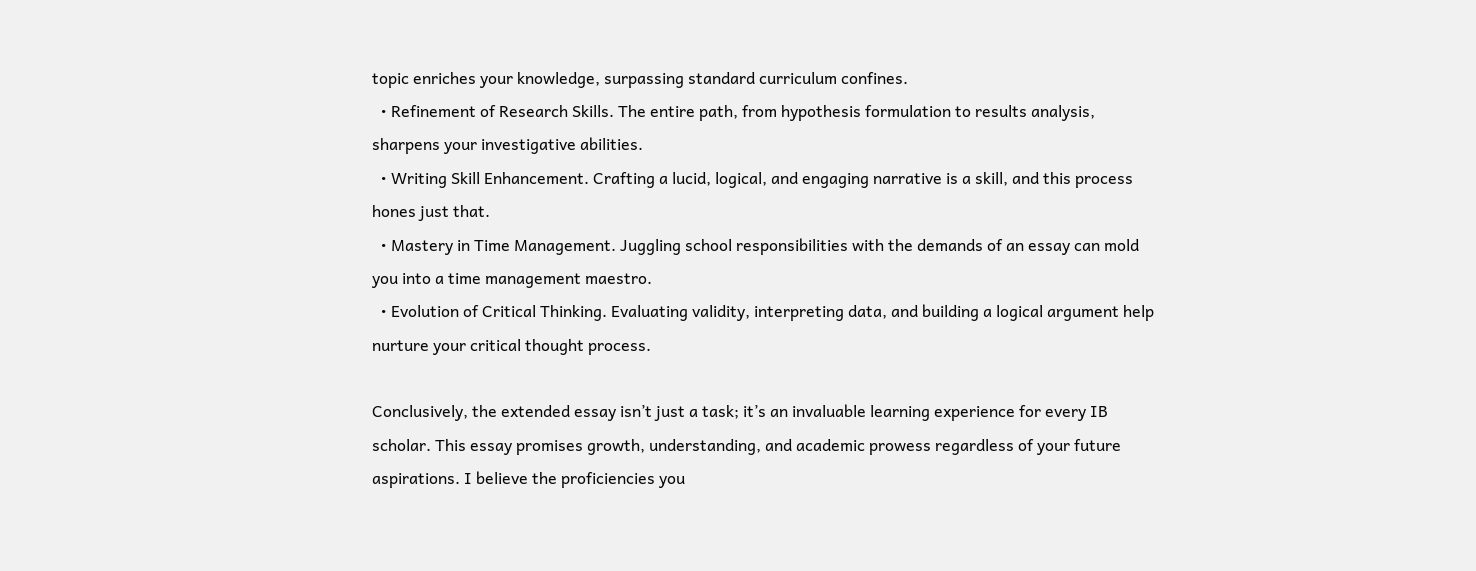topic enriches your knowledge, surpassing standard curriculum confines.
  • Refinement of Research Skills. The entire path, from hypothesis formulation to results analysis, sharpens your investigative abilities.
  • Writing Skill Enhancement. Crafting a lucid, logical, and engaging narrative is a skill, and this process hones just that.
  • Mastery in Time Management. Juggling school responsibilities with the demands of an essay can mold you into a time management maestro.
  • Evolution of Critical Thinking. Evaluating validity, interpreting data, and building a logical argument help nurture your critical thought process.

Conclusively, the extended essay isn’t just a task; it’s an invaluable learning experience for every IB scholar. This essay promises growth, understanding, and academic prowess regardless of your future aspirations. I believe the proficiencies you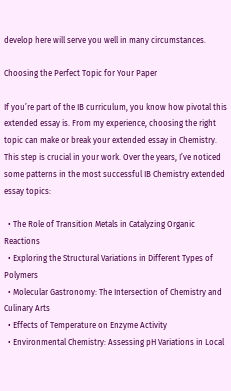develop here will serve you well in many circumstances.

Choosing the Perfect Topic for Your Paper

If you’re part of the IB curriculum, you know how pivotal this extended essay is. From my experience, choosing the right topic can make or break your extended essay in Chemistry. This step is crucial in your work. Over the years, I’ve noticed some patterns in the most successful IB Chemistry extended essay topics:

  • The Role of Transition Metals in Catalyzing Organic Reactions
  • Exploring the Structural Variations in Different Types of Polymers
  • Molecular Gastronomy: The Intersection of Chemistry and Culinary Arts
  • Effects of Temperature on Enzyme Activity
  • Environmental Chemistry: Assessing pH Variations in Local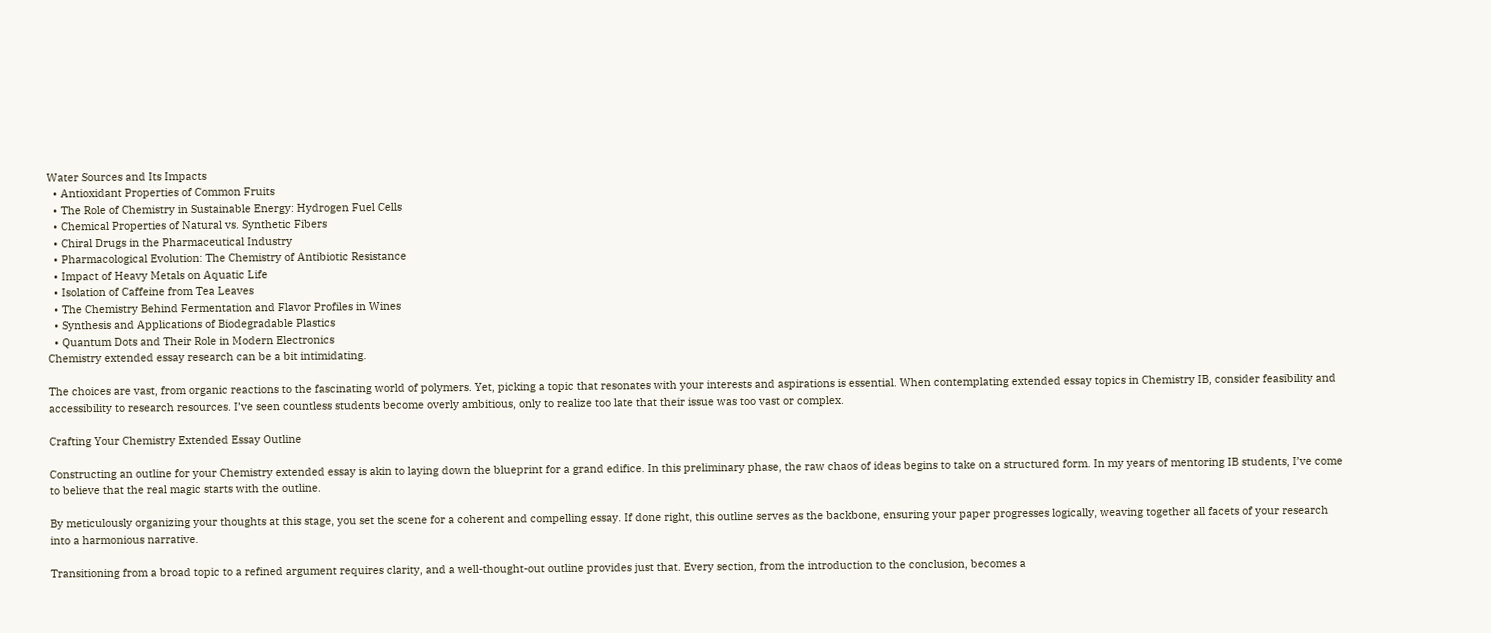Water Sources and Its Impacts
  • Antioxidant Properties of Common Fruits
  • The Role of Chemistry in Sustainable Energy: Hydrogen Fuel Cells
  • Chemical Properties of Natural vs. Synthetic Fibers
  • Chiral Drugs in the Pharmaceutical Industry
  • Pharmacological Evolution: The Chemistry of Antibiotic Resistance
  • Impact of Heavy Metals on Aquatic Life
  • Isolation of Caffeine from Tea Leaves
  • The Chemistry Behind Fermentation and Flavor Profiles in Wines
  • Synthesis and Applications of Biodegradable Plastics
  • Quantum Dots and Their Role in Modern Electronics
Chemistry extended essay research can be a bit intimidating.

The choices are vast, from organic reactions to the fascinating world of polymers. Yet, picking a topic that resonates with your interests and aspirations is essential. When contemplating extended essay topics in Chemistry IB, consider feasibility and accessibility to research resources. I’ve seen countless students become overly ambitious, only to realize too late that their issue was too vast or complex.

Crafting Your Chemistry Extended Essay Outline

Constructing an outline for your Chemistry extended essay is akin to laying down the blueprint for a grand edifice. In this preliminary phase, the raw chaos of ideas begins to take on a structured form. In my years of mentoring IB students, I’ve come to believe that the real magic starts with the outline.

By meticulously organizing your thoughts at this stage, you set the scene for a coherent and compelling essay. If done right, this outline serves as the backbone, ensuring your paper progresses logically, weaving together all facets of your research into a harmonious narrative.

Transitioning from a broad topic to a refined argument requires clarity, and a well-thought-out outline provides just that. Every section, from the introduction to the conclusion, becomes a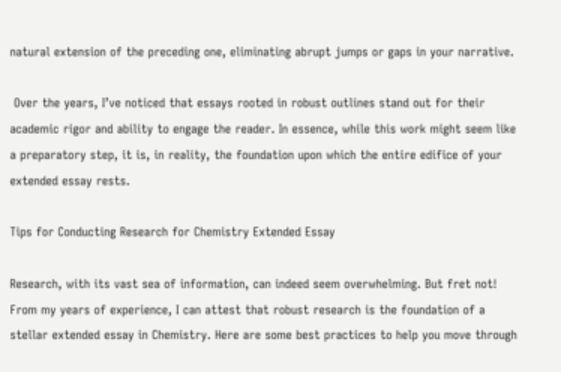natural extension of the preceding one, eliminating abrupt jumps or gaps in your narrative.

 Over the years, I’ve noticed that essays rooted in robust outlines stand out for their academic rigor and ability to engage the reader. In essence, while this work might seem like a preparatory step, it is, in reality, the foundation upon which the entire edifice of your extended essay rests.

Tips for Conducting Research for Chemistry Extended Essay

Research, with its vast sea of information, can indeed seem overwhelming. But fret not! From my years of experience, I can attest that robust research is the foundation of a stellar extended essay in Chemistry. Here are some best practices to help you move through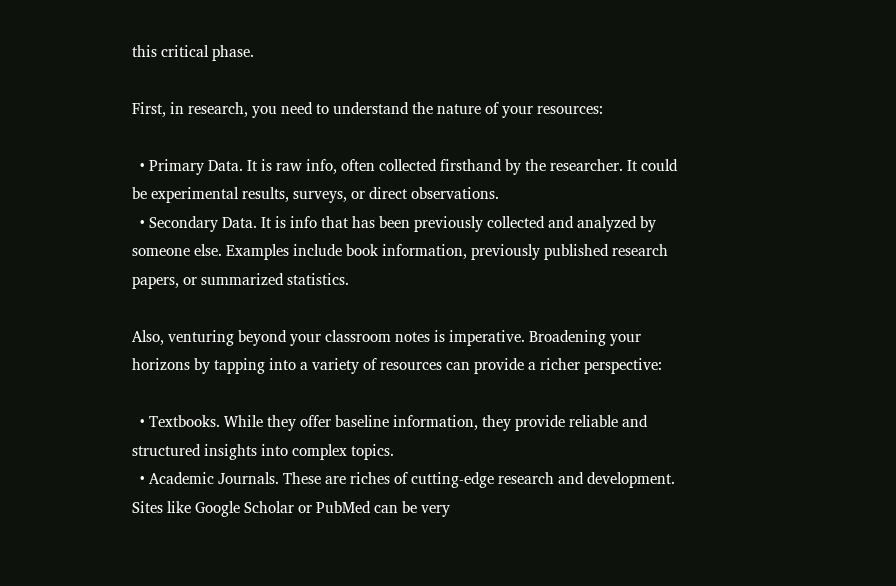this critical phase.

First, in research, you need to understand the nature of your resources:

  • Primary Data. It is raw info, often collected firsthand by the researcher. It could be experimental results, surveys, or direct observations.
  • Secondary Data. It is info that has been previously collected and analyzed by someone else. Examples include book information, previously published research papers, or summarized statistics.

Also, venturing beyond your classroom notes is imperative. Broadening your horizons by tapping into a variety of resources can provide a richer perspective:

  • Textbooks. While they offer baseline information, they provide reliable and structured insights into complex topics.
  • Academic Journals. These are riches of cutting-edge research and development. Sites like Google Scholar or PubMed can be very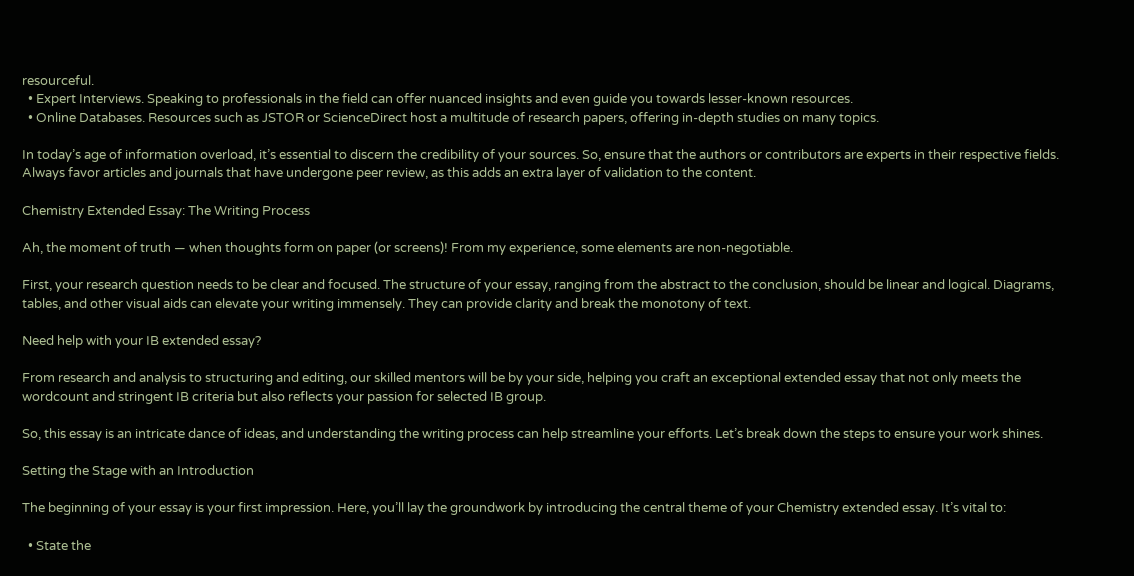resourceful.
  • Expert Interviews. Speaking to professionals in the field can offer nuanced insights and even guide you towards lesser-known resources.
  • Online Databases. Resources such as JSTOR or ScienceDirect host a multitude of research papers, offering in-depth studies on many topics.

In today’s age of information overload, it’s essential to discern the credibility of your sources. So, ensure that the authors or contributors are experts in their respective fields. Always favor articles and journals that have undergone peer review, as this adds an extra layer of validation to the content.

Chemistry Extended Essay: The Writing Process

Ah, the moment of truth — when thoughts form on paper (or screens)! From my experience, some elements are non-negotiable.

First, your research question needs to be clear and focused. The structure of your essay, ranging from the abstract to the conclusion, should be linear and logical. Diagrams, tables, and other visual aids can elevate your writing immensely. They can provide clarity and break the monotony of text.

Need help with your IB extended essay?

From research and analysis to structuring and editing, our skilled mentors will be by your side, helping you craft an exceptional extended essay that not only meets the wordcount and stringent IB criteria but also reflects your passion for selected IB group.

So, this essay is an intricate dance of ideas, and understanding the writing process can help streamline your efforts. Let’s break down the steps to ensure your work shines.

Setting the Stage with an Introduction

The beginning of your essay is your first impression. Here, you’ll lay the groundwork by introducing the central theme of your Chemistry extended essay. It’s vital to:

  • State the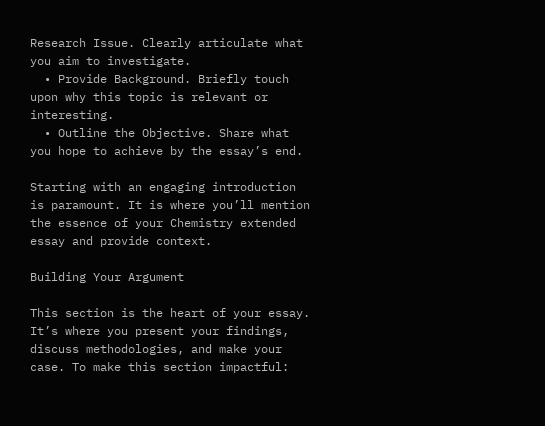Research Issue. Clearly articulate what you aim to investigate.
  • Provide Background. Briefly touch upon why this topic is relevant or interesting.
  • Outline the Objective. Share what you hope to achieve by the essay’s end.

Starting with an engaging introduction is paramount. It is where you’ll mention the essence of your Chemistry extended essay and provide context.

Building Your Argument

This section is the heart of your essay. It’s where you present your findings, discuss methodologies, and make your case. To make this section impactful: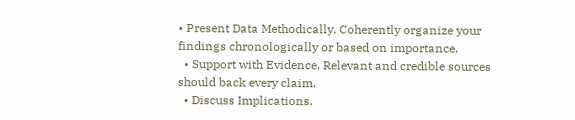• Present Data Methodically. Coherently organize your findings chronologically or based on importance.
  • Support with Evidence. Relevant and credible sources should back every claim.
  • Discuss Implications.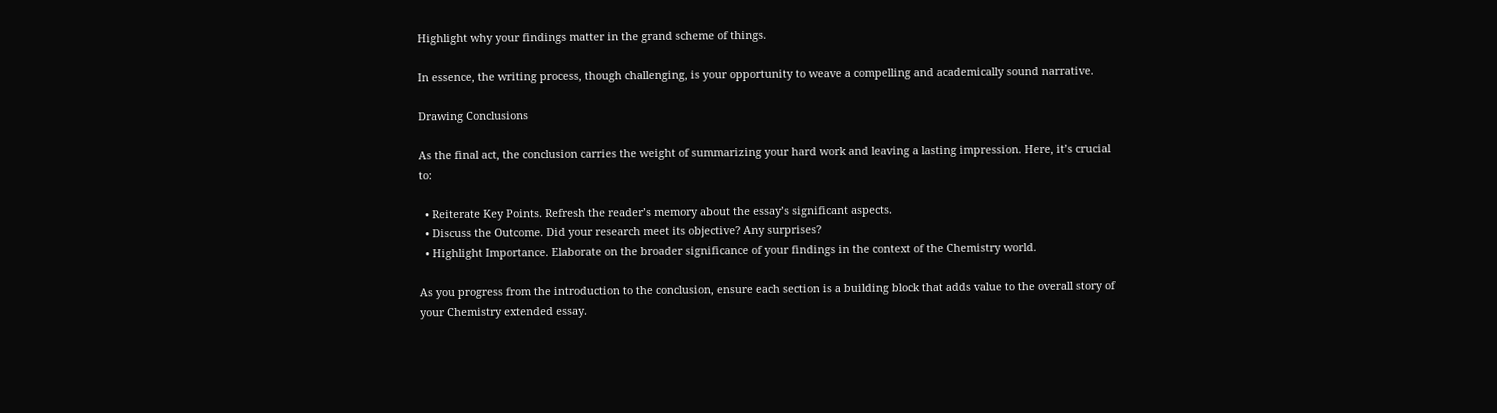Highlight why your findings matter in the grand scheme of things.

In essence, the writing process, though challenging, is your opportunity to weave a compelling and academically sound narrative.

Drawing Conclusions

As the final act, the conclusion carries the weight of summarizing your hard work and leaving a lasting impression. Here, it’s crucial to:

  • Reiterate Key Points. Refresh the reader’s memory about the essay’s significant aspects.
  • Discuss the Outcome. Did your research meet its objective? Any surprises?
  • Highlight Importance. Elaborate on the broader significance of your findings in the context of the Chemistry world.

As you progress from the introduction to the conclusion, ensure each section is a building block that adds value to the overall story of your Chemistry extended essay.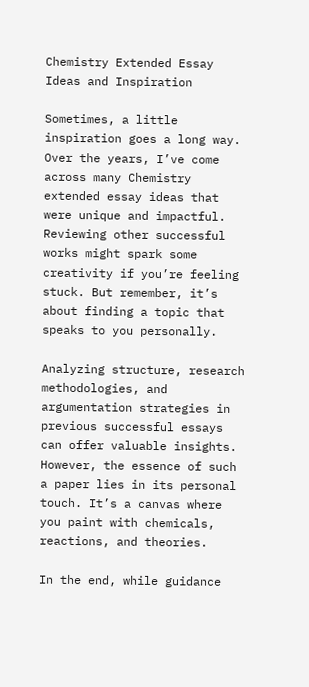Chemistry Extended Essay Ideas and Inspiration

Sometimes, a little inspiration goes a long way. Over the years, I’ve come across many Chemistry extended essay ideas that were unique and impactful. Reviewing other successful works might spark some creativity if you’re feeling stuck. But remember, it’s about finding a topic that speaks to you personally.

Analyzing structure, research methodologies, and argumentation strategies in previous successful essays can offer valuable insights. However, the essence of such a paper lies in its personal touch. It’s a canvas where you paint with chemicals, reactions, and theories.

In the end, while guidance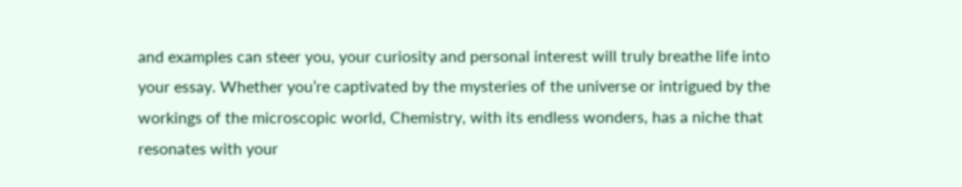and examples can steer you, your curiosity and personal interest will truly breathe life into your essay. Whether you’re captivated by the mysteries of the universe or intrigued by the workings of the microscopic world, Chemistry, with its endless wonders, has a niche that resonates with your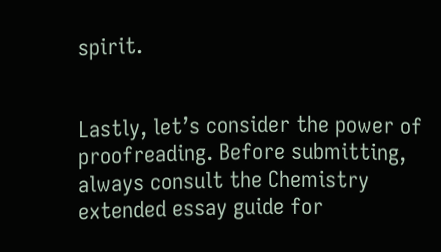spirit.


Lastly, let’s consider the power of proofreading. Before submitting, always consult the Chemistry extended essay guide for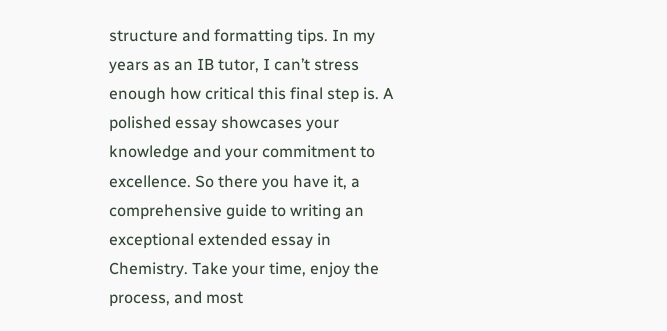structure and formatting tips. In my years as an IB tutor, I can’t stress enough how critical this final step is. A polished essay showcases your knowledge and your commitment to excellence. So there you have it, a comprehensive guide to writing an exceptional extended essay in Chemistry. Take your time, enjoy the process, and most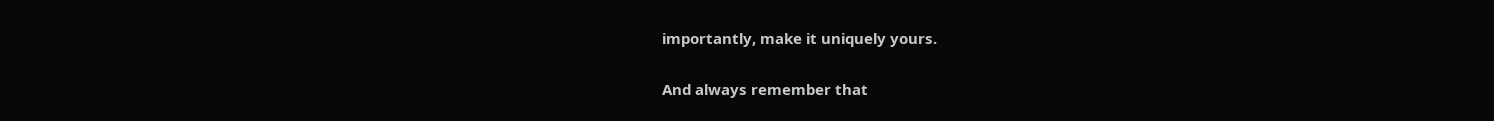importantly, make it uniquely yours.

And always remember that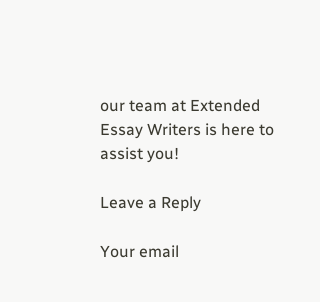our team at Extended Essay Writers is here to assist you!

Leave a Reply

Your email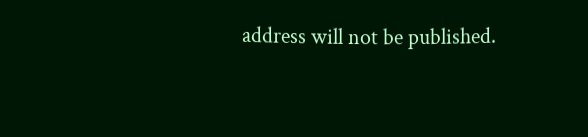address will not be published.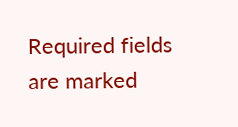Required fields are marked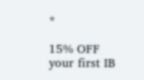*

15% OFF your first IB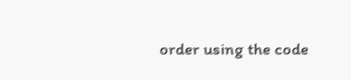order using the code